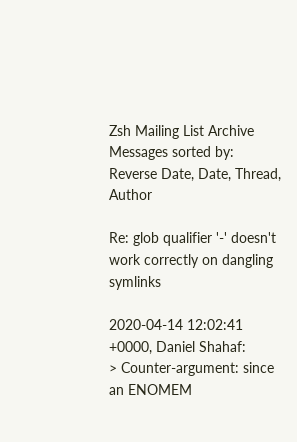Zsh Mailing List Archive
Messages sorted by: Reverse Date, Date, Thread, Author

Re: glob qualifier '-' doesn't work correctly on dangling symlinks

2020-04-14 12:02:41 +0000, Daniel Shahaf:
> Counter-argument: since an ENOMEM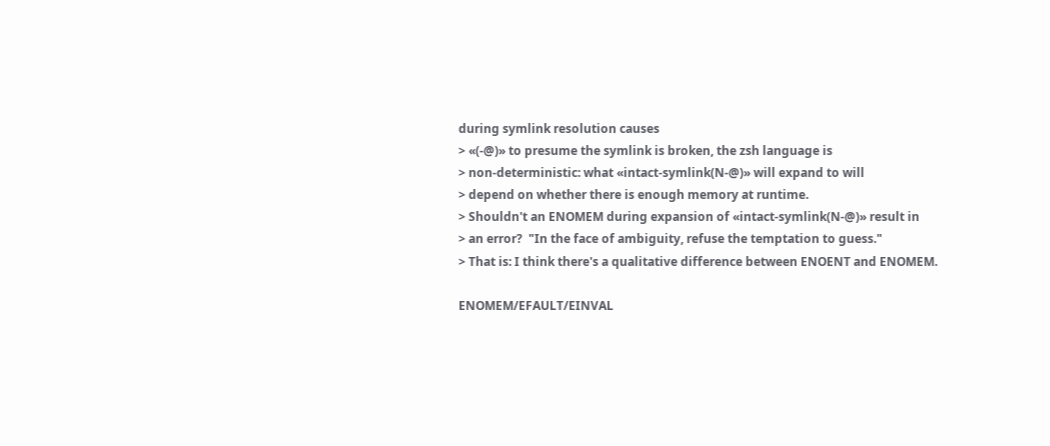during symlink resolution causes
> «(-@)» to presume the symlink is broken, the zsh language is
> non-deterministic: what «intact-symlink(N-@)» will expand to will
> depend on whether there is enough memory at runtime.
> Shouldn't an ENOMEM during expansion of «intact-symlink(N-@)» result in
> an error?  "In the face of ambiguity, refuse the temptation to guess."
> That is: I think there's a qualitative difference between ENOENT and ENOMEM.

ENOMEM/EFAULT/EINVAL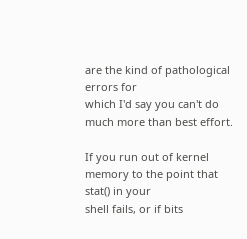are the kind of pathological errors for
which I'd say you can't do much more than best effort.

If you run out of kernel memory to the point that stat() in your
shell fails, or if bits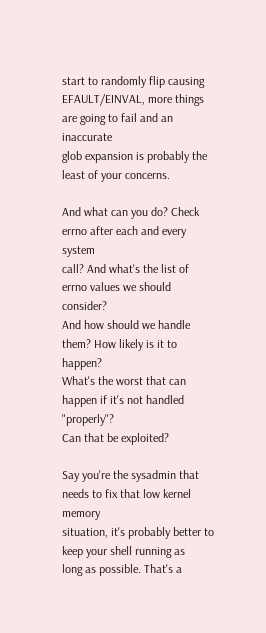start to randomly flip causing
EFAULT/EINVAL, more things are going to fail and an inaccurate
glob expansion is probably the least of your concerns.

And what can you do? Check errno after each and every system
call? And what's the list of errno values we should consider?
And how should we handle them? How likely is it to happen?
What's the worst that can happen if it's not handled "properly"?
Can that be exploited?

Say you're the sysadmin that needs to fix that low kernel memory
situation, it's probably better to keep your shell running as
long as possible. That's a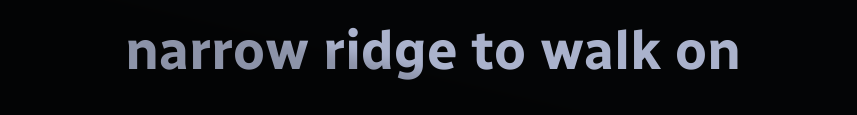narrow ridge to walk on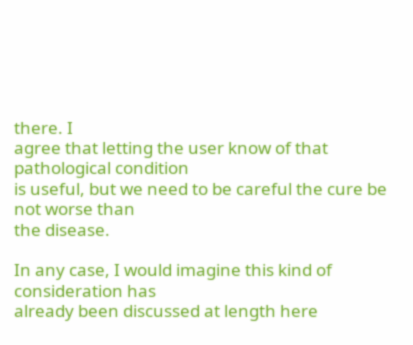there. I
agree that letting the user know of that pathological condition
is useful, but we need to be careful the cure be not worse than
the disease.

In any case, I would imagine this kind of consideration has
already been discussed at length here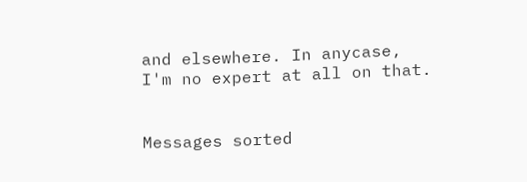and elsewhere. In anycase,
I'm no expert at all on that.


Messages sorted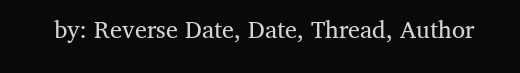by: Reverse Date, Date, Thread, Author